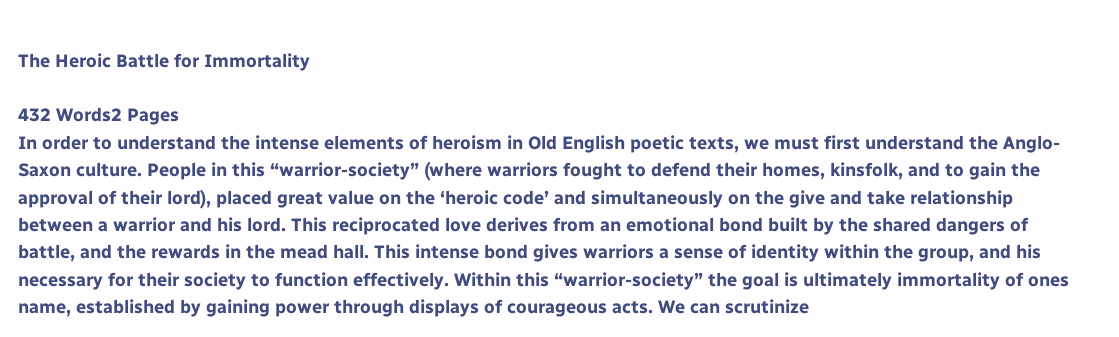The Heroic Battle for Immortality

432 Words2 Pages
In order to understand the intense elements of heroism in Old English poetic texts, we must first understand the Anglo-Saxon culture. People in this “warrior-society” (where warriors fought to defend their homes, kinsfolk, and to gain the approval of their lord), placed great value on the ‘heroic code’ and simultaneously on the give and take relationship between a warrior and his lord. This reciprocated love derives from an emotional bond built by the shared dangers of battle, and the rewards in the mead hall. This intense bond gives warriors a sense of identity within the group, and his necessary for their society to function effectively. Within this “warrior-society” the goal is ultimately immortality of ones name, established by gaining power through displays of courageous acts. We can scrutinize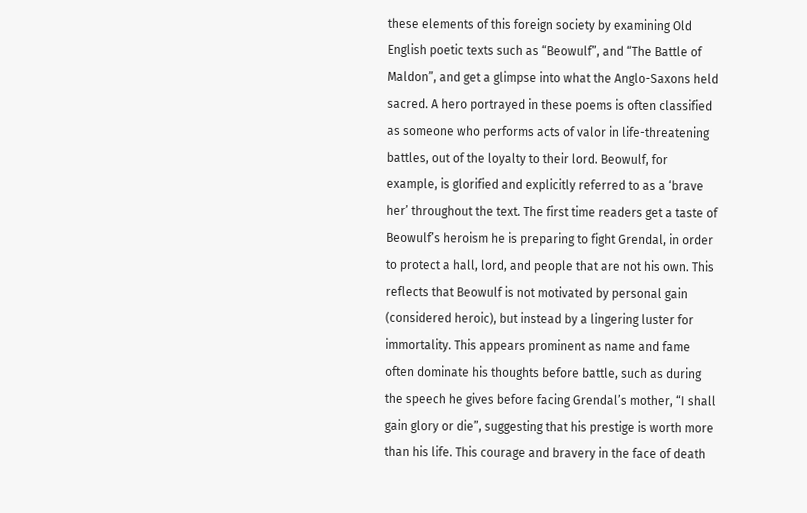these elements of this foreign society by examining Old English poetic texts such as “Beowulf”, and “The Battle of Maldon”, and get a glimpse into what the Anglo-Saxons held sacred. A hero portrayed in these poems is often classified as someone who performs acts of valor in life-threatening battles, out of the loyalty to their lord. Beowulf, for example, is glorified and explicitly referred to as a ‘brave her’ throughout the text. The first time readers get a taste of Beowulf’s heroism he is preparing to fight Grendal, in order to protect a hall, lord, and people that are not his own. This reflects that Beowulf is not motivated by personal gain (considered heroic), but instead by a lingering luster for immortality. This appears prominent as name and fame often dominate his thoughts before battle, such as during the speech he gives before facing Grendal’s mother, “I shall gain glory or die”, suggesting that his prestige is worth more than his life. This courage and bravery in the face of death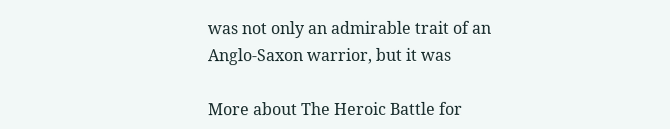was not only an admirable trait of an Anglo-Saxon warrior, but it was

More about The Heroic Battle for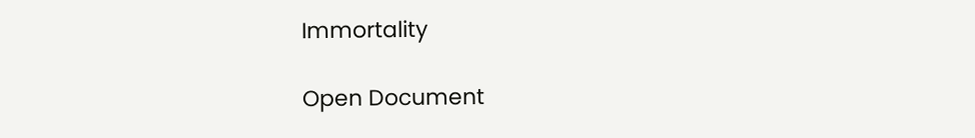Immortality

Open Document